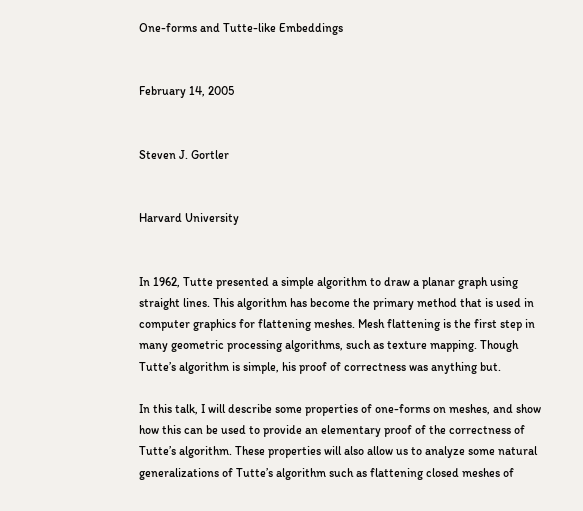One-forms and Tutte-like Embeddings


February 14, 2005


Steven J. Gortler


Harvard University


In 1962, Tutte presented a simple algorithm to draw a planar graph using straight lines. This algorithm has become the primary method that is used in computer graphics for flattening meshes. Mesh flattening is the first step in many geometric processing algorithms, such as texture mapping. Though Tutte’s algorithm is simple, his proof of correctness was anything but.

In this talk, I will describe some properties of one-forms on meshes, and show how this can be used to provide an elementary proof of the correctness of Tutte’s algorithm. These properties will also allow us to analyze some natural generalizations of Tutte’s algorithm such as flattening closed meshes of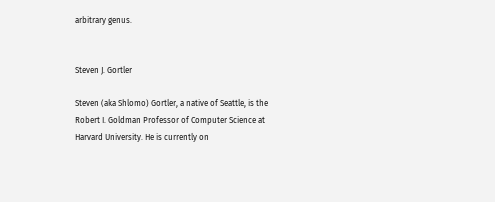arbitrary genus.


Steven J. Gortler

Steven (aka Shlomo) Gortler, a native of Seattle, is the Robert I. Goldman Professor of Computer Science at Harvard University. He is currently on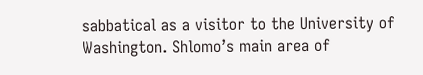sabbatical as a visitor to the University of Washington. Shlomo’s main area of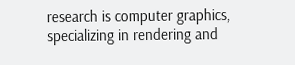research is computer graphics, specializing in rendering and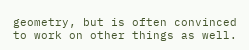geometry, but is often convinced to work on other things as well.